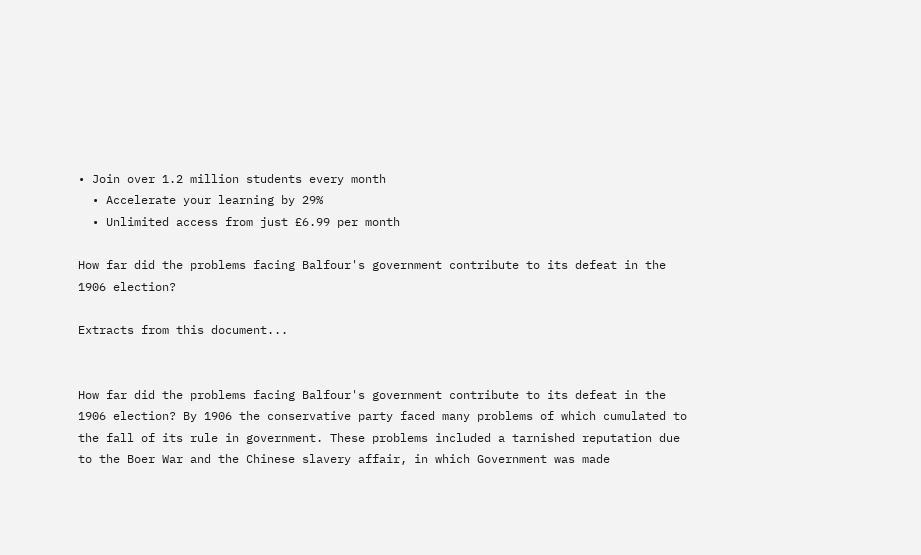• Join over 1.2 million students every month
  • Accelerate your learning by 29%
  • Unlimited access from just £6.99 per month

How far did the problems facing Balfour's government contribute to its defeat in the 1906 election?

Extracts from this document...


How far did the problems facing Balfour's government contribute to its defeat in the 1906 election? By 1906 the conservative party faced many problems of which cumulated to the fall of its rule in government. These problems included a tarnished reputation due to the Boer War and the Chinese slavery affair, in which Government was made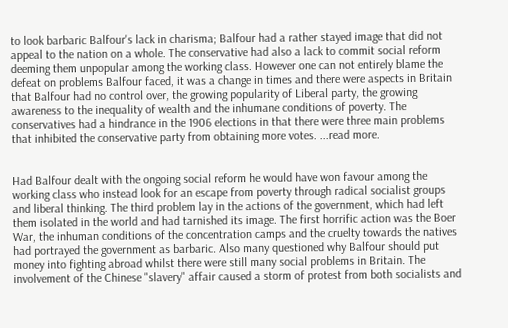to look barbaric Balfour's lack in charisma; Balfour had a rather stayed image that did not appeal to the nation on a whole. The conservative had also a lack to commit social reform deeming them unpopular among the working class. However one can not entirely blame the defeat on problems Balfour faced, it was a change in times and there were aspects in Britain that Balfour had no control over, the growing popularity of Liberal party, the growing awareness to the inequality of wealth and the inhumane conditions of poverty. The conservatives had a hindrance in the 1906 elections in that there were three main problems that inhibited the conservative party from obtaining more votes. ...read more.


Had Balfour dealt with the ongoing social reform he would have won favour among the working class who instead look for an escape from poverty through radical socialist groups and liberal thinking. The third problem lay in the actions of the government, which had left them isolated in the world and had tarnished its image. The first horrific action was the Boer War, the inhuman conditions of the concentration camps and the cruelty towards the natives had portrayed the government as barbaric. Also many questioned why Balfour should put money into fighting abroad whilst there were still many social problems in Britain. The involvement of the Chinese "slavery" affair caused a storm of protest from both socialists and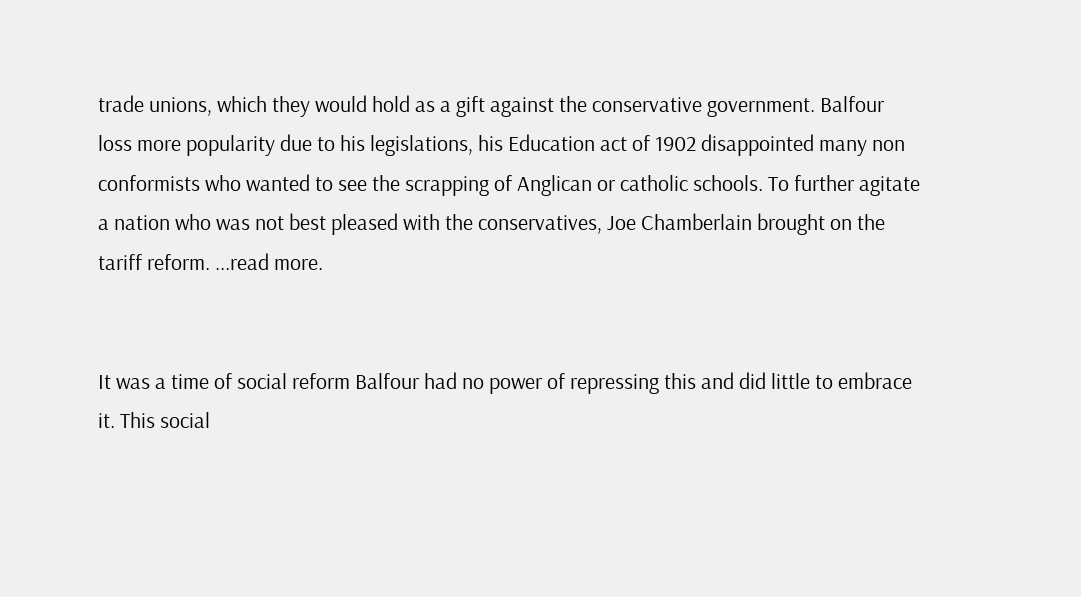trade unions, which they would hold as a gift against the conservative government. Balfour loss more popularity due to his legislations, his Education act of 1902 disappointed many non conformists who wanted to see the scrapping of Anglican or catholic schools. To further agitate a nation who was not best pleased with the conservatives, Joe Chamberlain brought on the tariff reform. ...read more.


It was a time of social reform Balfour had no power of repressing this and did little to embrace it. This social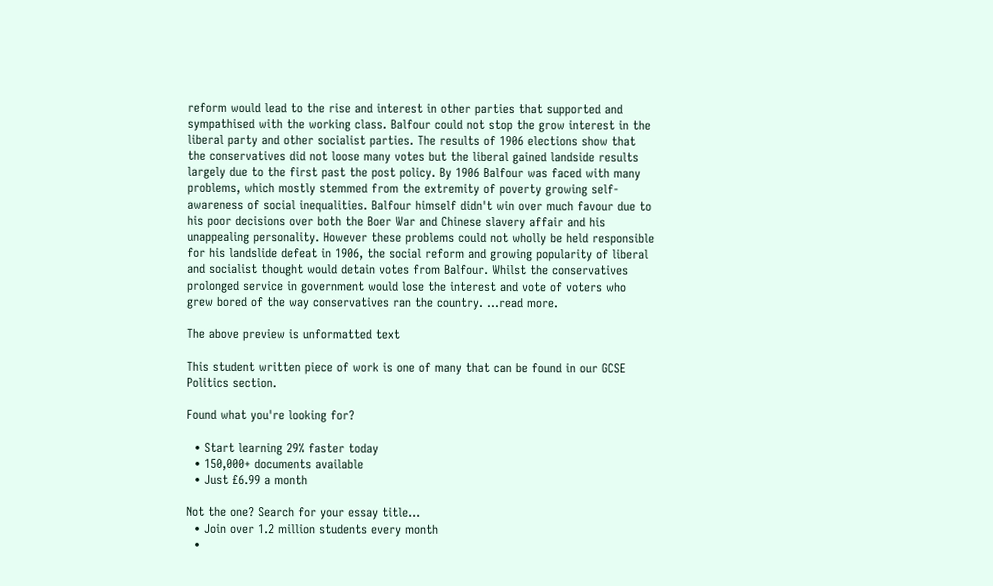reform would lead to the rise and interest in other parties that supported and sympathised with the working class. Balfour could not stop the grow interest in the liberal party and other socialist parties. The results of 1906 elections show that the conservatives did not loose many votes but the liberal gained landside results largely due to the first past the post policy. By 1906 Balfour was faced with many problems, which mostly stemmed from the extremity of poverty growing self-awareness of social inequalities. Balfour himself didn't win over much favour due to his poor decisions over both the Boer War and Chinese slavery affair and his unappealing personality. However these problems could not wholly be held responsible for his landslide defeat in 1906, the social reform and growing popularity of liberal and socialist thought would detain votes from Balfour. Whilst the conservatives prolonged service in government would lose the interest and vote of voters who grew bored of the way conservatives ran the country. ...read more.

The above preview is unformatted text

This student written piece of work is one of many that can be found in our GCSE Politics section.

Found what you're looking for?

  • Start learning 29% faster today
  • 150,000+ documents available
  • Just £6.99 a month

Not the one? Search for your essay title...
  • Join over 1.2 million students every month
  •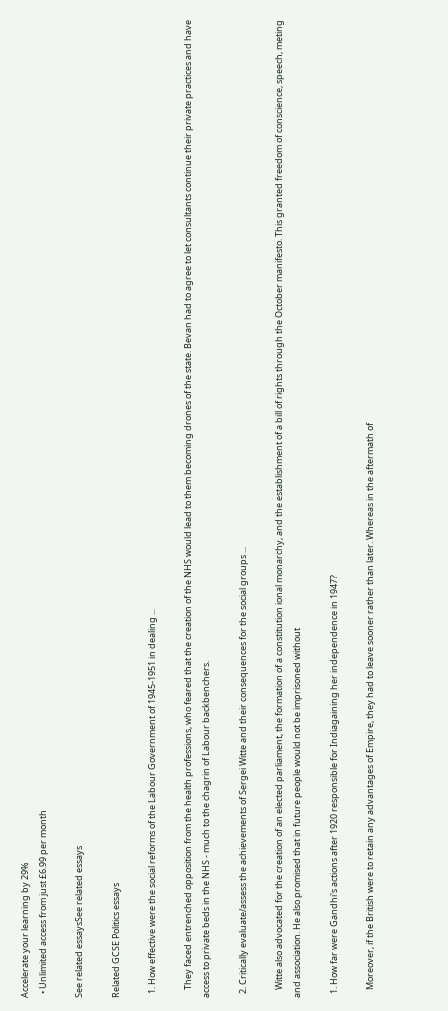Accelerate your learning by 29%
  • Unlimited access from just £6.99 per month

See related essaysSee related essays

Related GCSE Politics essays

  1. How effective were the social reforms of the Labour Government of 1945-1951 in dealing ...

    They faced entrenched opposition from the health professions, who feared that the creation of the NHS would lead to them becoming drones of the state. Bevan had to agree to let consultants continue their private practices and have access to private beds in the NHS - much to the chagrin of Labour backbenchers.

  2. Critically evaluate/assess the achievements of Sergei Witte and their consequences for the social groups ...

    Witte also advocated for the creation of an elected parliament, the formation of a constitution ional monarchy, and the establishment of a bill of rights through the October manifesto. This granted freedom of conscience, speech, meting and association. He also promised that in future people would not be imprisoned without

  1. How far were Gandhi's actions after 1920 responsible for Indiagaining her independence in 1947?

    Moreover, if the British were to retain any advantages of Empire, they had to leave sooner rather than later. Whereas in the aftermath of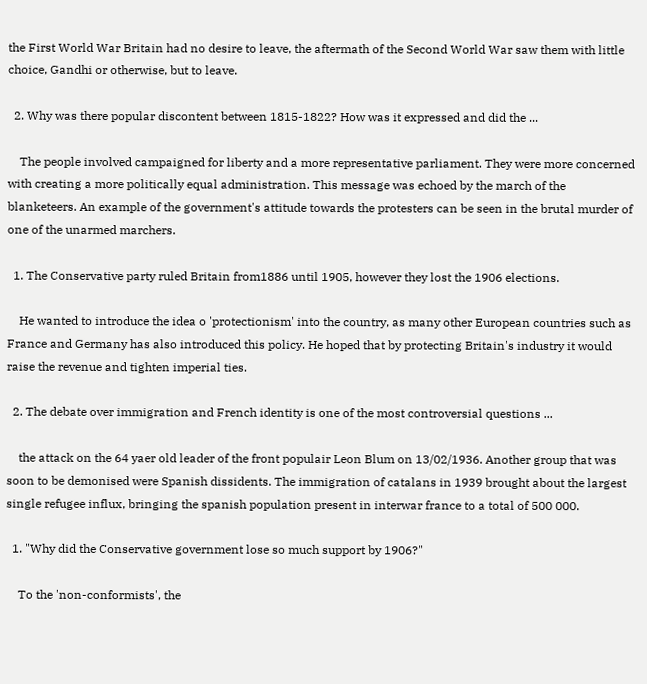the First World War Britain had no desire to leave, the aftermath of the Second World War saw them with little choice, Gandhi or otherwise, but to leave.

  2. Why was there popular discontent between 1815-1822? How was it expressed and did the ...

    The people involved campaigned for liberty and a more representative parliament. They were more concerned with creating a more politically equal administration. This message was echoed by the march of the blanketeers. An example of the government's attitude towards the protesters can be seen in the brutal murder of one of the unarmed marchers.

  1. The Conservative party ruled Britain from1886 until 1905, however they lost the 1906 elections.

    He wanted to introduce the idea o 'protectionism' into the country, as many other European countries such as France and Germany has also introduced this policy. He hoped that by protecting Britain's industry it would raise the revenue and tighten imperial ties.

  2. The debate over immigration and French identity is one of the most controversial questions ...

    the attack on the 64 yaer old leader of the front populair Leon Blum on 13/02/1936. Another group that was soon to be demonised were Spanish dissidents. The immigration of catalans in 1939 brought about the largest single refugee influx, bringing the spanish population present in interwar france to a total of 500 000.

  1. "Why did the Conservative government lose so much support by 1906?"

    To the 'non-conformists', the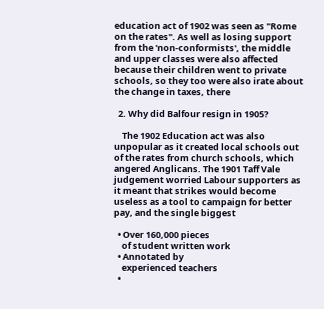education act of 1902 was seen as "Rome on the rates". As well as losing support from the 'non-conformists', the middle and upper classes were also affected because their children went to private schools, so they too were also irate about the change in taxes, there

  2. Why did Balfour resign in 1905?

    The 1902 Education act was also unpopular as it created local schools out of the rates from church schools, which angered Anglicans. The 1901 Taff Vale judgement worried Labour supporters as it meant that strikes would become useless as a tool to campaign for better pay, and the single biggest

  • Over 160,000 pieces
    of student written work
  • Annotated by
    experienced teachers
  •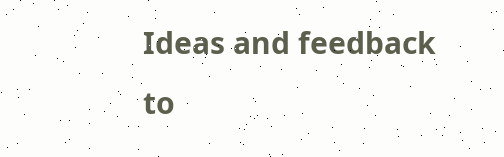Ideas and feedback to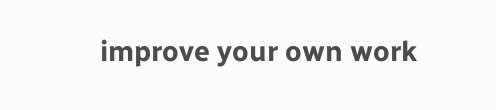improve your own work